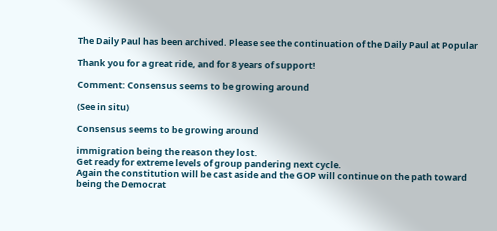The Daily Paul has been archived. Please see the continuation of the Daily Paul at Popular

Thank you for a great ride, and for 8 years of support!

Comment: Consensus seems to be growing around

(See in situ)

Consensus seems to be growing around

immigration being the reason they lost.
Get ready for extreme levels of group pandering next cycle.
Again the constitution will be cast aside and the GOP will continue on the path toward being the Democrat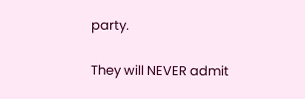party.

They will NEVER admit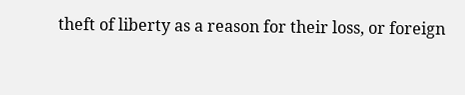theft of liberty as a reason for their loss, or foreign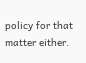policy for that matter either.